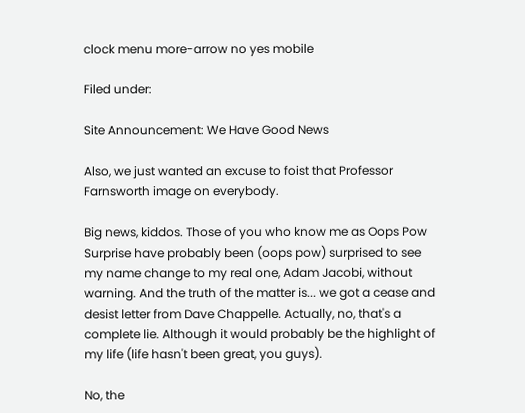clock menu more-arrow no yes mobile

Filed under:

Site Announcement: We Have Good News

Also, we just wanted an excuse to foist that Professor Farnsworth image on everybody.

Big news, kiddos. Those of you who know me as Oops Pow Surprise have probably been (oops pow) surprised to see my name change to my real one, Adam Jacobi, without warning. And the truth of the matter is... we got a cease and desist letter from Dave Chappelle. Actually, no, that's a complete lie. Although it would probably be the highlight of my life (life hasn't been great, you guys).

No, the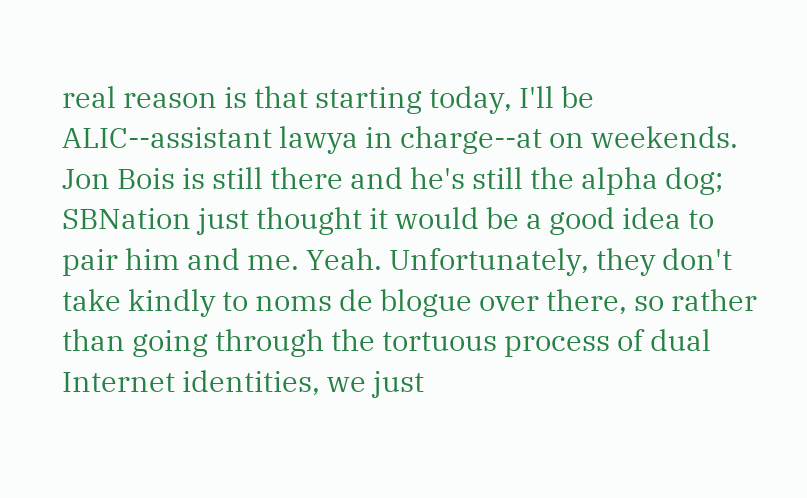real reason is that starting today, I'll be ALIC--assistant lawya in charge--at on weekends. Jon Bois is still there and he's still the alpha dog; SBNation just thought it would be a good idea to pair him and me. Yeah. Unfortunately, they don't take kindly to noms de blogue over there, so rather than going through the tortuous process of dual Internet identities, we just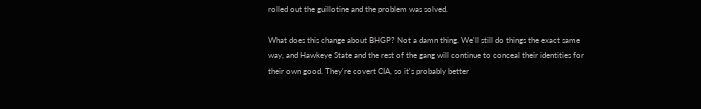rolled out the guillotine and the problem was solved.

What does this change about BHGP? Not a damn thing. We'll still do things the exact same way, and Hawkeye State and the rest of the gang will continue to conceal their identities for their own good. They're covert CIA, so it's probably better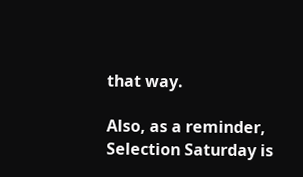that way.

Also, as a reminder, Selection Saturday is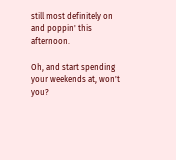still most definitely on and poppin' this afternoon.

Oh, and start spending your weekends at, won't you?